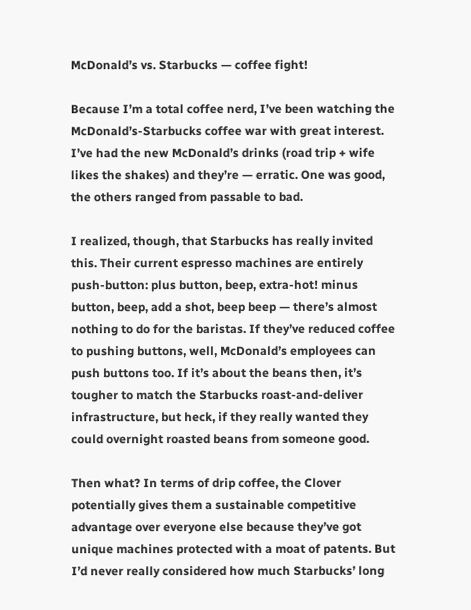McDonald’s vs. Starbucks — coffee fight!

Because I’m a total coffee nerd, I’ve been watching the McDonald’s-Starbucks coffee war with great interest. I’ve had the new McDonald’s drinks (road trip + wife likes the shakes) and they’re — erratic. One was good, the others ranged from passable to bad.

I realized, though, that Starbucks has really invited this. Their current espresso machines are entirely push-button: plus button, beep, extra-hot! minus button, beep, add a shot, beep beep — there’s almost nothing to do for the baristas. If they’ve reduced coffee to pushing buttons, well, McDonald’s employees can push buttons too. If it’s about the beans then, it’s tougher to match the Starbucks roast-and-deliver infrastructure, but heck, if they really wanted they could overnight roasted beans from someone good.

Then what? In terms of drip coffee, the Clover potentially gives them a sustainable competitive advantage over everyone else because they’ve got unique machines protected with a moat of patents. But I’d never really considered how much Starbucks’ long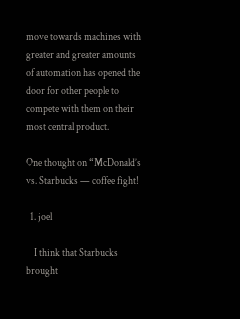move towards machines with greater and greater amounts of automation has opened the door for other people to compete with them on their most central product.

One thought on “McDonald’s vs. Starbucks — coffee fight!

  1. joel

    I think that Starbucks brought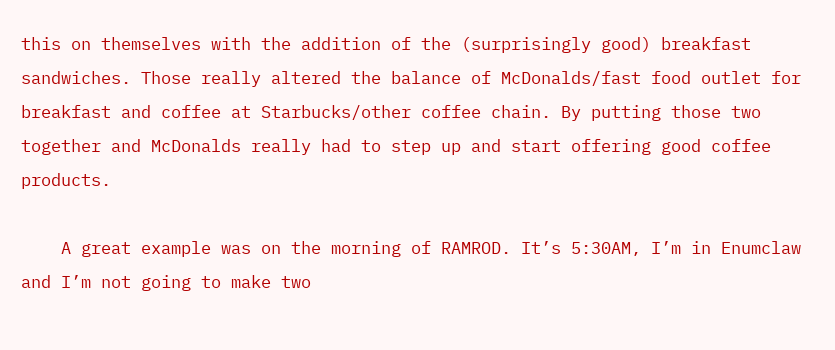this on themselves with the addition of the (surprisingly good) breakfast sandwiches. Those really altered the balance of McDonalds/fast food outlet for breakfast and coffee at Starbucks/other coffee chain. By putting those two together and McDonalds really had to step up and start offering good coffee products.

    A great example was on the morning of RAMROD. It’s 5:30AM, I’m in Enumclaw and I’m not going to make two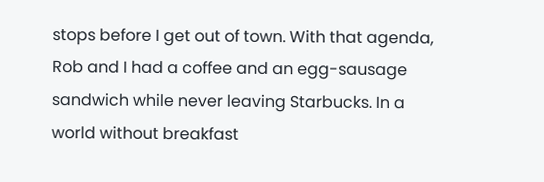stops before I get out of town. With that agenda, Rob and I had a coffee and an egg-sausage sandwich while never leaving Starbucks. In a world without breakfast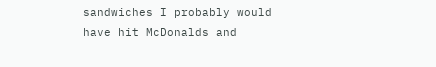sandwiches I probably would have hit McDonalds and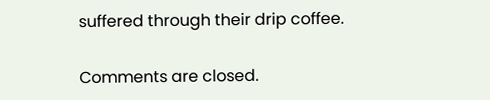suffered through their drip coffee.

Comments are closed.